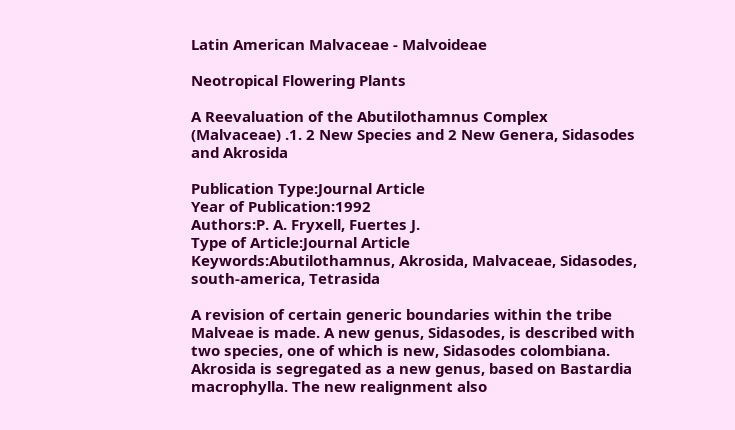Latin American Malvaceae - Malvoideae

Neotropical Flowering Plants

A Reevaluation of the Abutilothamnus Complex (Malvaceae) .1. 2 New Species and 2 New Genera, Sidasodes and Akrosida

Publication Type:Journal Article
Year of Publication:1992
Authors:P. A. Fryxell, Fuertes J.
Type of Article:Journal Article
Keywords:Abutilothamnus, Akrosida, Malvaceae, Sidasodes, south-america, Tetrasida

A revision of certain generic boundaries within the tribe Malveae is made. A new genus, Sidasodes, is described with two species, one of which is new, Sidasodes colombiana. Akrosida is segregated as a new genus, based on Bastardia macrophylla. The new realignment also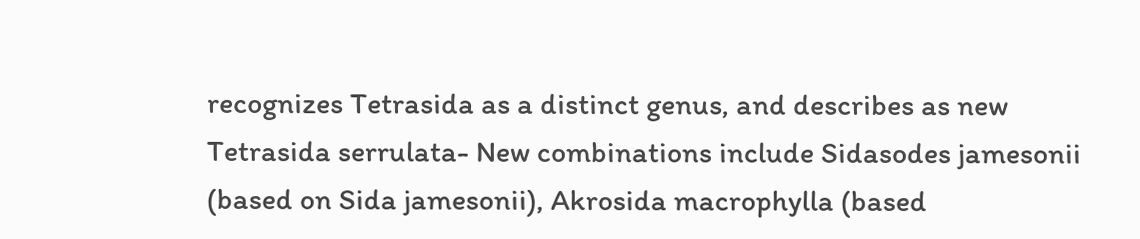recognizes Tetrasida as a distinct genus, and describes as new Tetrasida serrulata- New combinations include Sidasodes jamesonii (based on Sida jamesonii), Akrosida macrophylla (based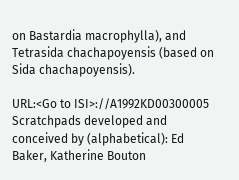on Bastardia macrophylla), and Tetrasida chachapoyensis (based on Sida chachapoyensis).

URL:<Go to ISI>://A1992KD00300005
Scratchpads developed and conceived by (alphabetical): Ed Baker, Katherine Bouton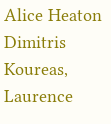Alice Heaton Dimitris Koureas, Laurence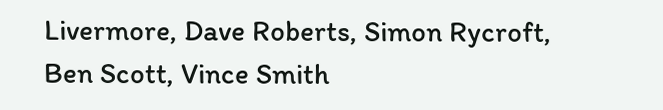Livermore, Dave Roberts, Simon Rycroft, Ben Scott, Vince Smith